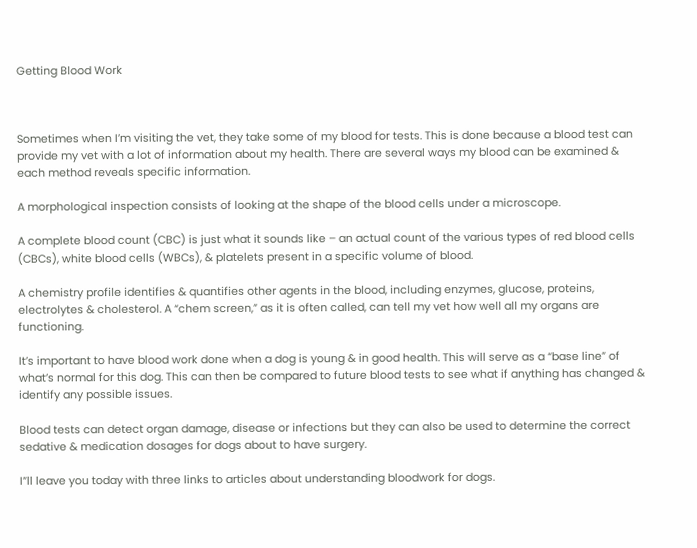Getting Blood Work



Sometimes when I’m visiting the vet, they take some of my blood for tests. This is done because a blood test can provide my vet with a lot of information about my health. There are several ways my blood can be examined & each method reveals specific information.

A morphological inspection consists of looking at the shape of the blood cells under a microscope.

A complete blood count (CBC) is just what it sounds like – an actual count of the various types of red blood cells (CBCs), white blood cells (WBCs), & platelets present in a specific volume of blood.

A chemistry profile identifies & quantifies other agents in the blood, including enzymes, glucose, proteins, electrolytes & cholesterol. A “chem screen,” as it is often called, can tell my vet how well all my organs are functioning.

It’s important to have blood work done when a dog is young & in good health. This will serve as a “base line” of what’s normal for this dog. This can then be compared to future blood tests to see what if anything has changed & identify any possible issues.

Blood tests can detect organ damage, disease or infections but they can also be used to determine the correct sedative & medication dosages for dogs about to have surgery.

I”ll leave you today with three links to articles about understanding bloodwork for dogs.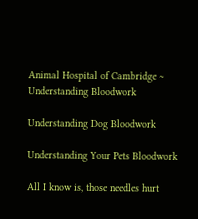Animal Hospital of Cambridge ~ Understanding Bloodwork

Understanding Dog Bloodwork

Understanding Your Pets Bloodwork

All I know is, those needles hurt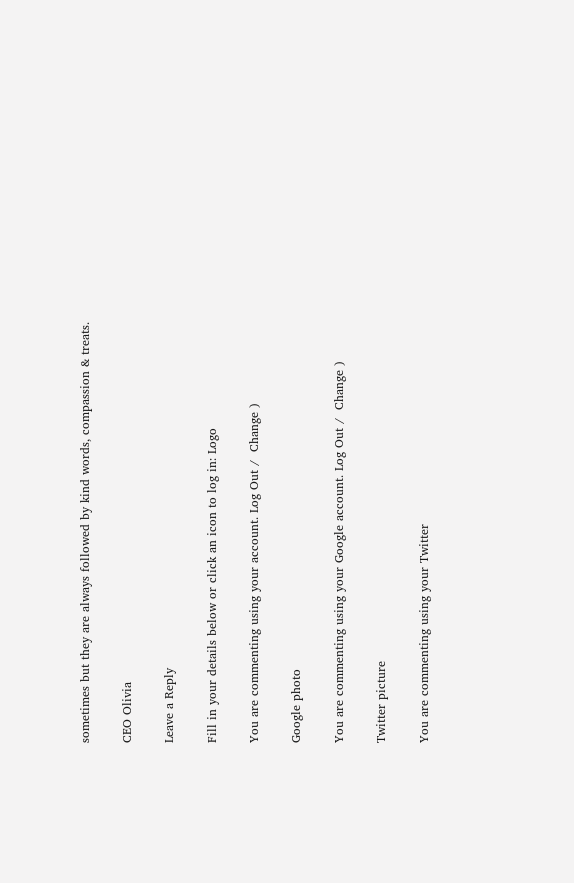sometimes but they are always followed by kind words, compassion & treats.

CEO Olivia

Leave a Reply

Fill in your details below or click an icon to log in: Logo

You are commenting using your account. Log Out /  Change )

Google photo

You are commenting using your Google account. Log Out /  Change )

Twitter picture

You are commenting using your Twitter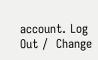account. Log Out /  Change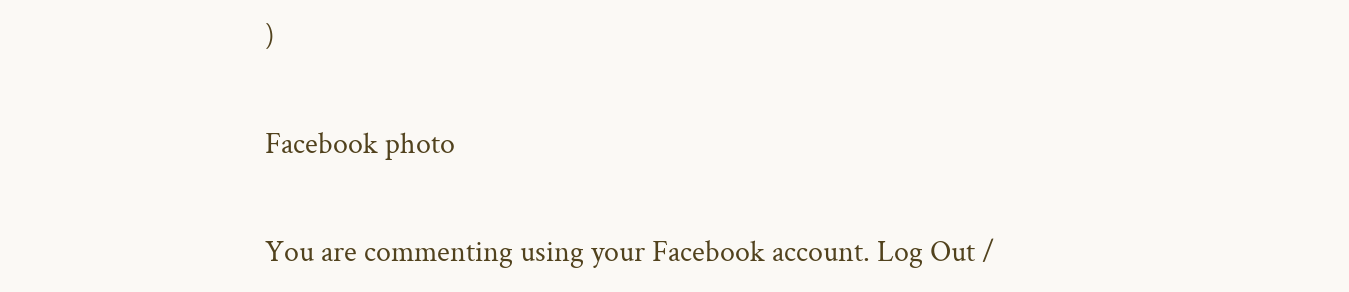)

Facebook photo

You are commenting using your Facebook account. Log Out /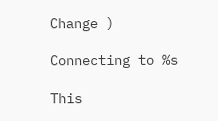Change )

Connecting to %s

This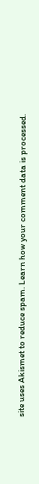site uses Akismet to reduce spam. Learn how your comment data is processed.